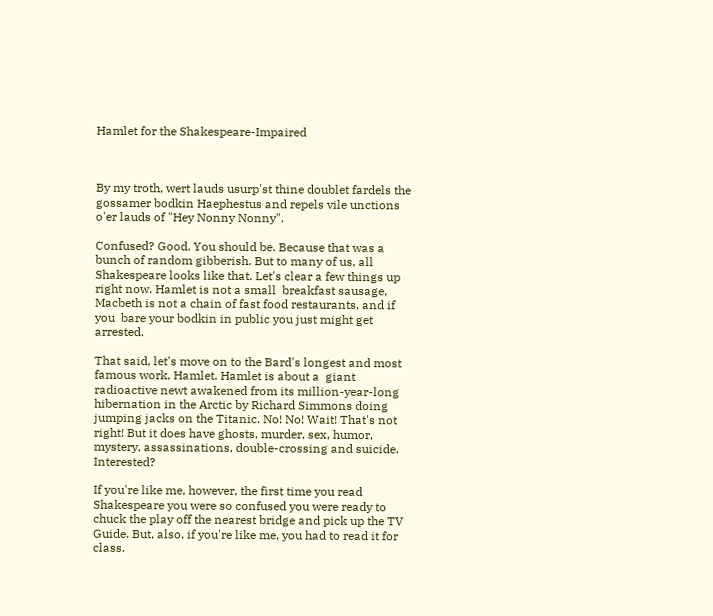Hamlet for the Shakespeare-Impaired



By my troth, wert lauds usurp'st thine doublet fardels the gossamer bodkin Haephestus and repels vile unctions o'er lauds of "Hey Nonny Nonny".

Confused? Good. You should be. Because that was a bunch of random gibberish. But to many of us, all Shakespeare looks like that. Let's clear a few things up right now. Hamlet is not a small  breakfast sausage, Macbeth is not a chain of fast food restaurants, and if you  bare your bodkin in public you just might get arrested.

That said, let's move on to the Bard's longest and most famous work, Hamlet. Hamlet is about a  giant radioactive newt awakened from its million-year-long hibernation in the Arctic by Richard Simmons doing jumping jacks on the Titanic. No! No! Wait! That's not right! But it does have ghosts, murder, sex, humor, mystery, assassinations, double-crossing and suicide. Interested?

If you're like me, however, the first time you read Shakespeare you were so confused you were ready to chuck the play off the nearest bridge and pick up the TV Guide. But, also, if you're like me, you had to read it for class.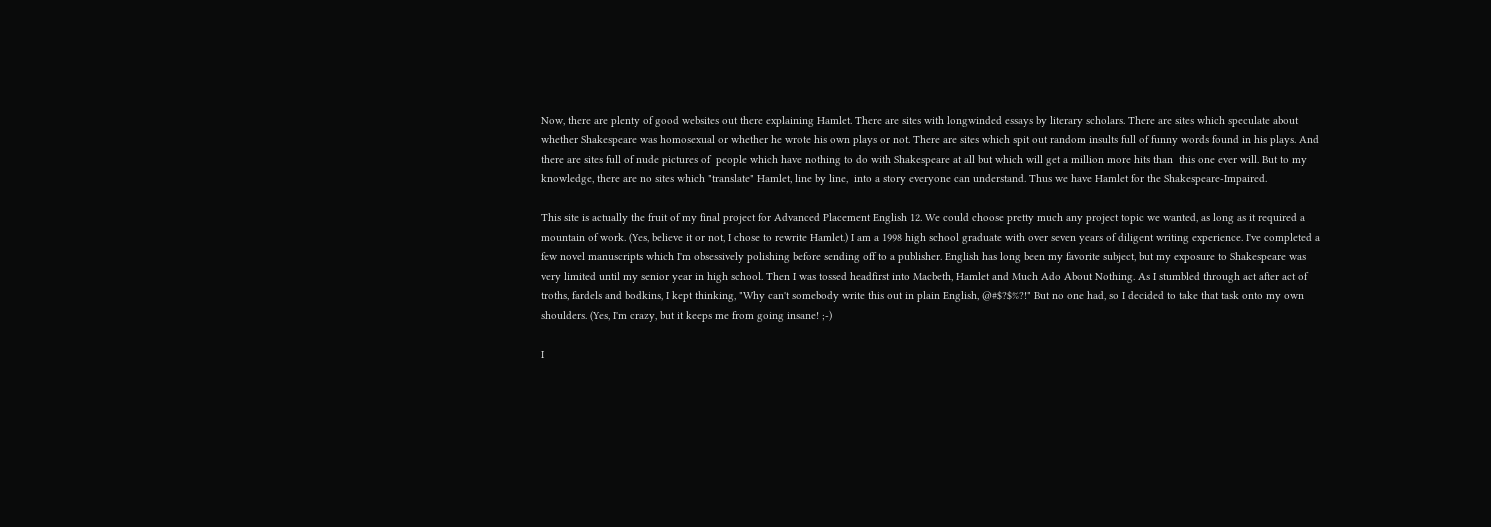Now, there are plenty of good websites out there explaining Hamlet. There are sites with longwinded essays by literary scholars. There are sites which speculate about whether Shakespeare was homosexual or whether he wrote his own plays or not. There are sites which spit out random insults full of funny words found in his plays. And there are sites full of nude pictures of  people which have nothing to do with Shakespeare at all but which will get a million more hits than  this one ever will. But to my knowledge, there are no sites which "translate" Hamlet, line by line,  into a story everyone can understand. Thus we have Hamlet for the Shakespeare-Impaired.

This site is actually the fruit of my final project for Advanced Placement English 12. We could choose pretty much any project topic we wanted, as long as it required a mountain of work. (Yes, believe it or not, I chose to rewrite Hamlet.) I am a 1998 high school graduate with over seven years of diligent writing experience. I've completed a few novel manuscripts which I'm obsessively polishing before sending off to a publisher. English has long been my favorite subject, but my exposure to Shakespeare was very limited until my senior year in high school. Then I was tossed headfirst into Macbeth, Hamlet and Much Ado About Nothing. As I stumbled through act after act of troths, fardels and bodkins, I kept thinking, "Why can't somebody write this out in plain English, @#$?$%?!" But no one had, so I decided to take that task onto my own shoulders. (Yes, I'm crazy, but it keeps me from going insane! ;-)

I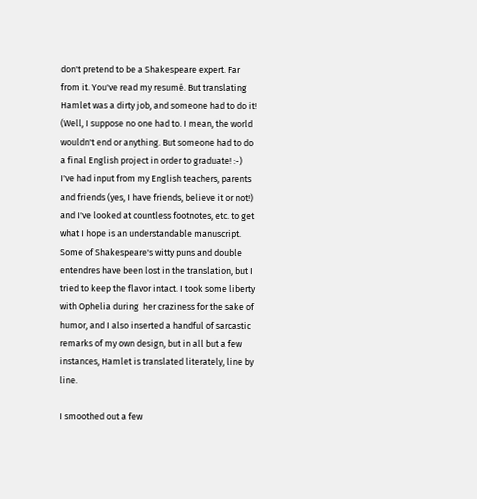don't pretend to be a Shakespeare expert. Far from it. You've read my resumé. But translating Hamlet was a dirty job, and someone had to do it! (Well, I suppose no one had to. I mean, the world wouldn't end or anything. But someone had to do a final English project in order to graduate! :-) I've had input from my English teachers, parents and friends (yes, I have friends, believe it or not!) and I've looked at countless footnotes, etc. to get what I hope is an understandable manuscript. Some of Shakespeare's witty puns and double entendres have been lost in the translation, but I tried to keep the flavor intact. I took some liberty with Ophelia during  her craziness for the sake of humor, and I also inserted a handful of sarcastic remarks of my own design, but in all but a few instances, Hamlet is translated literately, line by line.

I smoothed out a few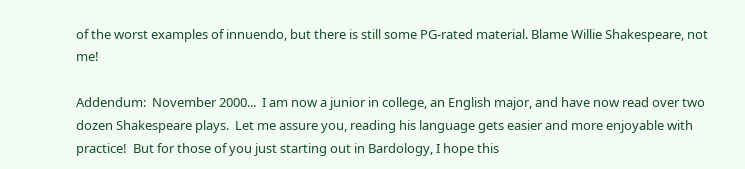of the worst examples of innuendo, but there is still some PG-rated material. Blame Willie Shakespeare, not me!

Addendum:  November 2000...  I am now a junior in college, an English major, and have now read over two dozen Shakespeare plays.  Let me assure you, reading his language gets easier and more enjoyable with practice!  But for those of you just starting out in Bardology, I hope this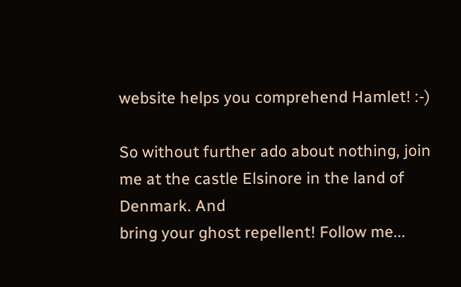website helps you comprehend Hamlet! :-)

So without further ado about nothing, join me at the castle Elsinore in the land of Denmark. And
bring your ghost repellent! Follow me...